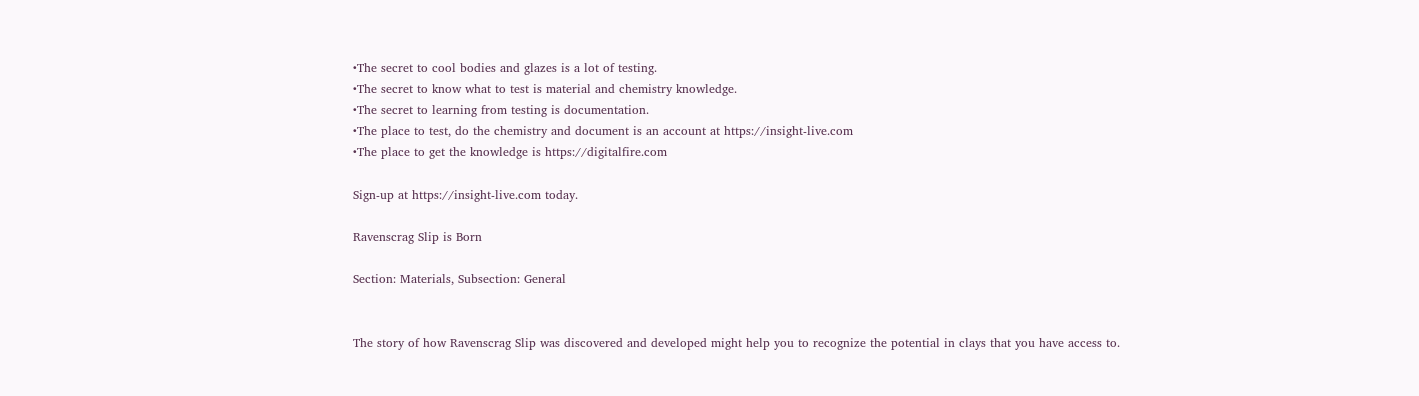•The secret to cool bodies and glazes is a lot of testing.
•The secret to know what to test is material and chemistry knowledge.
•The secret to learning from testing is documentation.
•The place to test, do the chemistry and document is an account at https://insight-live.com
•The place to get the knowledge is https://digitalfire.com

Sign-up at https://insight-live.com today.

Ravenscrag Slip is Born

Section: Materials, Subsection: General


The story of how Ravenscrag Slip was discovered and developed might help you to recognize the potential in clays that you have access to.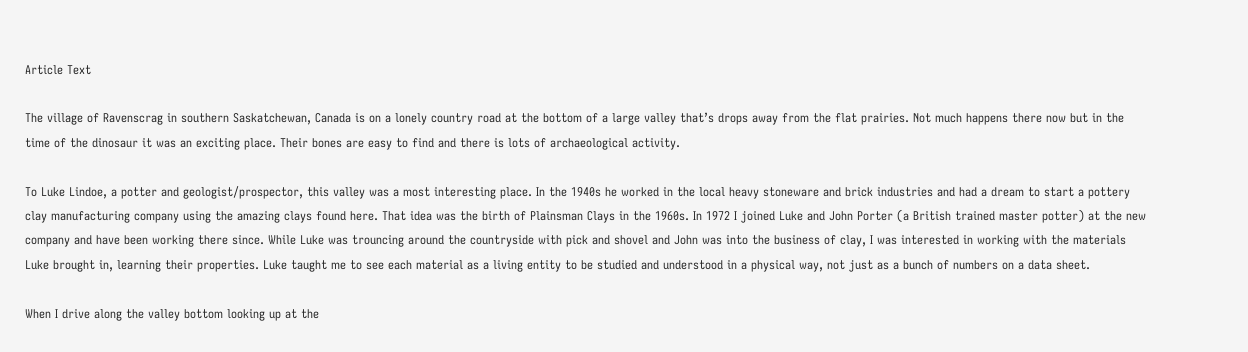Article Text

The village of Ravenscrag in southern Saskatchewan, Canada is on a lonely country road at the bottom of a large valley that’s drops away from the flat prairies. Not much happens there now but in the time of the dinosaur it was an exciting place. Their bones are easy to find and there is lots of archaeological activity.

To Luke Lindoe, a potter and geologist/prospector, this valley was a most interesting place. In the 1940s he worked in the local heavy stoneware and brick industries and had a dream to start a pottery clay manufacturing company using the amazing clays found here. That idea was the birth of Plainsman Clays in the 1960s. In 1972 I joined Luke and John Porter (a British trained master potter) at the new company and have been working there since. While Luke was trouncing around the countryside with pick and shovel and John was into the business of clay, I was interested in working with the materials Luke brought in, learning their properties. Luke taught me to see each material as a living entity to be studied and understood in a physical way, not just as a bunch of numbers on a data sheet.

When I drive along the valley bottom looking up at the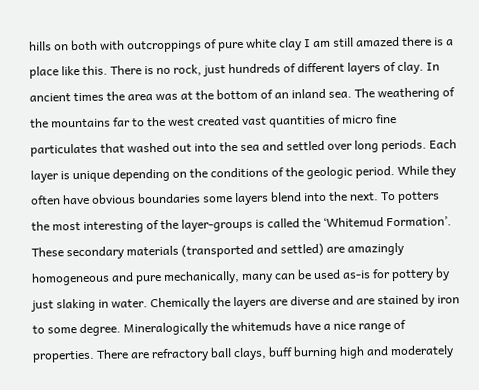hills on both with outcroppings of pure white clay I am still amazed there is a place like this. There is no rock, just hundreds of different layers of clay. In ancient times the area was at the bottom of an inland sea. The weathering of the mountains far to the west created vast quantities of micro fine particulates that washed out into the sea and settled over long periods. Each layer is unique depending on the conditions of the geologic period. While they often have obvious boundaries some layers blend into the next. To potters the most interesting of the layer-groups is called the ‘Whitemud Formation’. These secondary materials (transported and settled) are amazingly homogeneous and pure mechanically, many can be used as-is for pottery by just slaking in water. Chemically the layers are diverse and are stained by iron to some degree. Mineralogically the whitemuds have a nice range of properties. There are refractory ball clays, buff burning high and moderately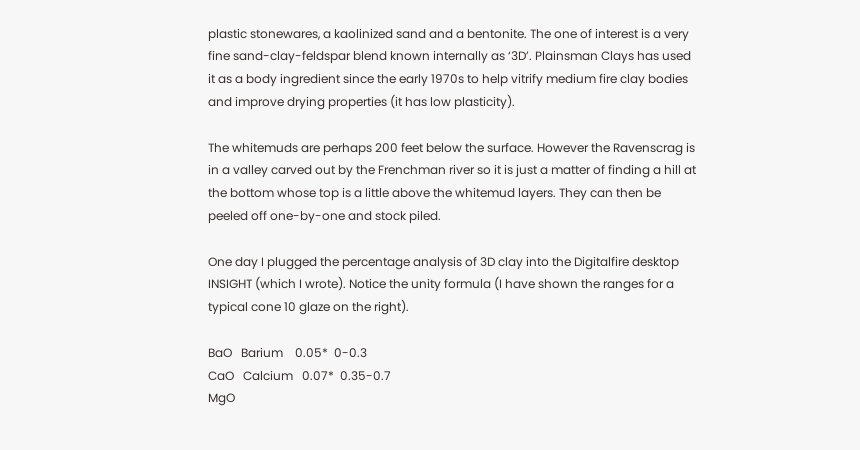plastic stonewares, a kaolinized sand and a bentonite. The one of interest is a very fine sand-clay-feldspar blend known internally as ‘3D’. Plainsman Clays has used it as a body ingredient since the early 1970s to help vitrify medium fire clay bodies and improve drying properties (it has low plasticity).

The whitemuds are perhaps 200 feet below the surface. However the Ravenscrag is in a valley carved out by the Frenchman river so it is just a matter of finding a hill at the bottom whose top is a little above the whitemud layers. They can then be peeled off one-by-one and stock piled.

One day I plugged the percentage analysis of 3D clay into the Digitalfire desktop INSIGHT (which I wrote). Notice the unity formula (I have shown the ranges for a typical cone 10 glaze on the right).

BaO   Barium    0.05*  0-0.3
CaO   Calcium   0.07*  0.35-0.7
MgO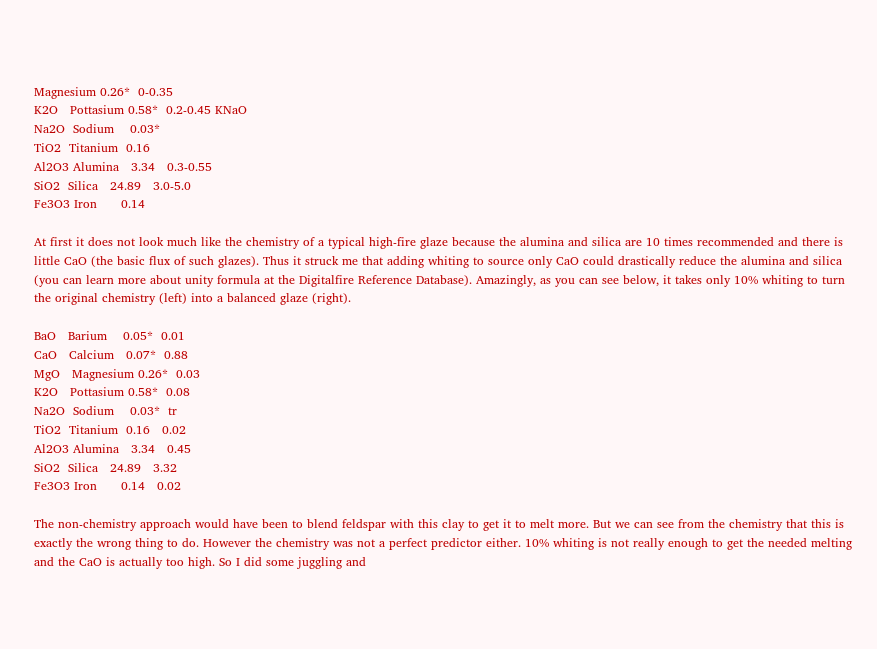Magnesium 0.26*  0-0.35
K2O   Pottasium 0.58*  0.2-0.45 KNaO
Na2O  Sodium    0.03*
TiO2  Titanium  0.16
Al2O3 Alumina   3.34   0.3-0.55
SiO2  Silica   24.89   3.0-5.0
Fe3O3 Iron      0.14

At first it does not look much like the chemistry of a typical high-fire glaze because the alumina and silica are 10 times recommended and there is little CaO (the basic flux of such glazes). Thus it struck me that adding whiting to source only CaO could drastically reduce the alumina and silica (you can learn more about unity formula at the Digitalfire Reference Database). Amazingly, as you can see below, it takes only 10% whiting to turn the original chemistry (left) into a balanced glaze (right).

BaO   Barium    0.05*  0.01
CaO   Calcium   0.07*  0.88
MgO   Magnesium 0.26*  0.03
K2O   Pottasium 0.58*  0.08
Na2O  Sodium    0.03*  tr
TiO2  Titanium  0.16   0.02
Al2O3 Alumina   3.34   0.45
SiO2  Silica   24.89   3.32
Fe3O3 Iron      0.14   0.02

The non-chemistry approach would have been to blend feldspar with this clay to get it to melt more. But we can see from the chemistry that this is exactly the wrong thing to do. However the chemistry was not a perfect predictor either. 10% whiting is not really enough to get the needed melting and the CaO is actually too high. So I did some juggling and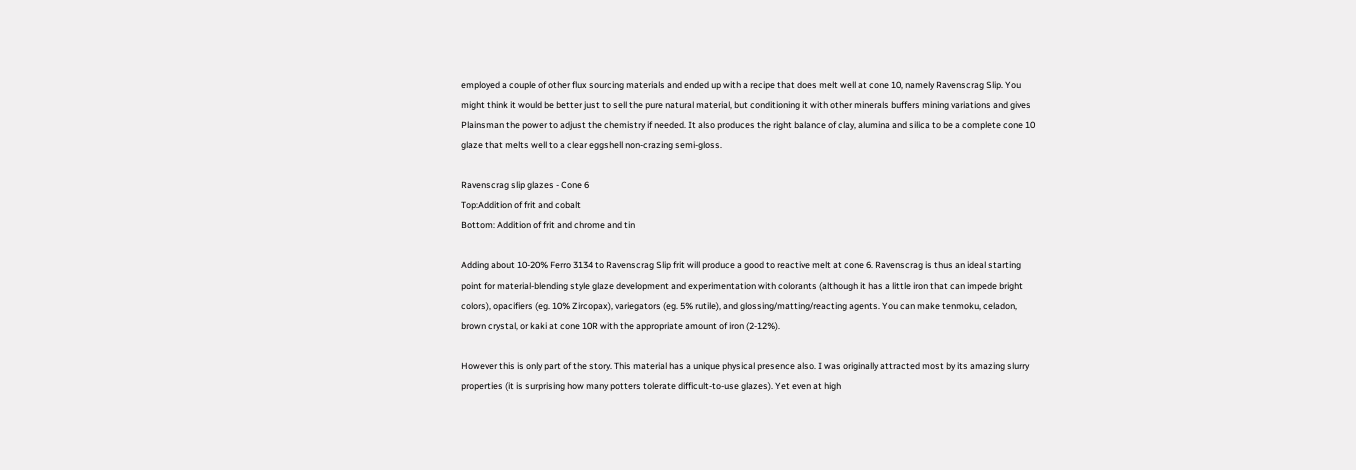employed a couple of other flux sourcing materials and ended up with a recipe that does melt well at cone 10, namely Ravenscrag Slip. You might think it would be better just to sell the pure natural material, but conditioning it with other minerals buffers mining variations and gives Plainsman the power to adjust the chemistry if needed. It also produces the right balance of clay, alumina and silica to be a complete cone 10 glaze that melts well to a clear eggshell non-crazing semi-gloss.

Ravenscrag slip glazes - Cone 6
Top:Addition of frit and cobalt
Bottom: Addition of frit and chrome and tin

Adding about 10-20% Ferro 3134 to Ravenscrag Slip frit will produce a good to reactive melt at cone 6. Ravenscrag is thus an ideal starting point for material-blending style glaze development and experimentation with colorants (although it has a little iron that can impede bright colors), opacifiers (eg. 10% Zircopax), variegators (eg. 5% rutile), and glossing/matting/reacting agents. You can make tenmoku, celadon, brown crystal, or kaki at cone 10R with the appropriate amount of iron (2-12%).

However this is only part of the story. This material has a unique physical presence also. I was originally attracted most by its amazing slurry properties (it is surprising how many potters tolerate difficult-to-use glazes). Yet even at high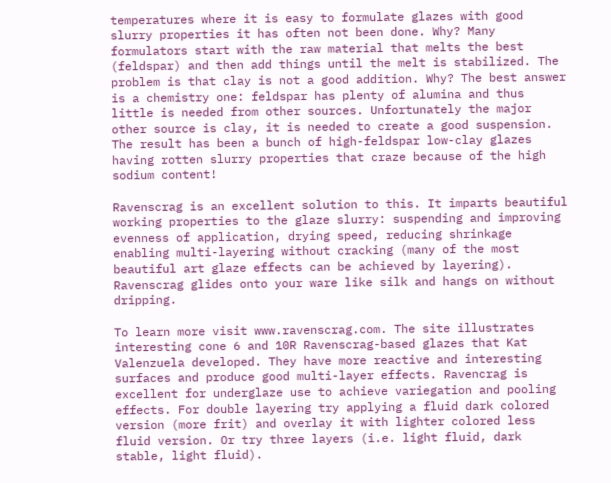temperatures where it is easy to formulate glazes with good slurry properties it has often not been done. Why? Many formulators start with the raw material that melts the best (feldspar) and then add things until the melt is stabilized. The problem is that clay is not a good addition. Why? The best answer is a chemistry one: feldspar has plenty of alumina and thus little is needed from other sources. Unfortunately the major other source is clay, it is needed to create a good suspension. The result has been a bunch of high-feldspar low-clay glazes having rotten slurry properties that craze because of the high sodium content!

Ravenscrag is an excellent solution to this. It imparts beautiful working properties to the glaze slurry: suspending and improving evenness of application, drying speed, reducing shrinkage enabling multi-layering without cracking (many of the most beautiful art glaze effects can be achieved by layering). Ravenscrag glides onto your ware like silk and hangs on without dripping.

To learn more visit www.ravenscrag.com. The site illustrates interesting cone 6 and 10R Ravenscrag-based glazes that Kat Valenzuela developed. They have more reactive and interesting surfaces and produce good multi-layer effects. Ravencrag is excellent for underglaze use to achieve variegation and pooling effects. For double layering try applying a fluid dark colored version (more frit) and overlay it with lighter colored less fluid version. Or try three layers (i.e. light fluid, dark stable, light fluid).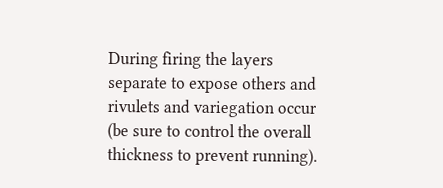During firing the layers separate to expose others and rivulets and variegation occur (be sure to control the overall thickness to prevent running).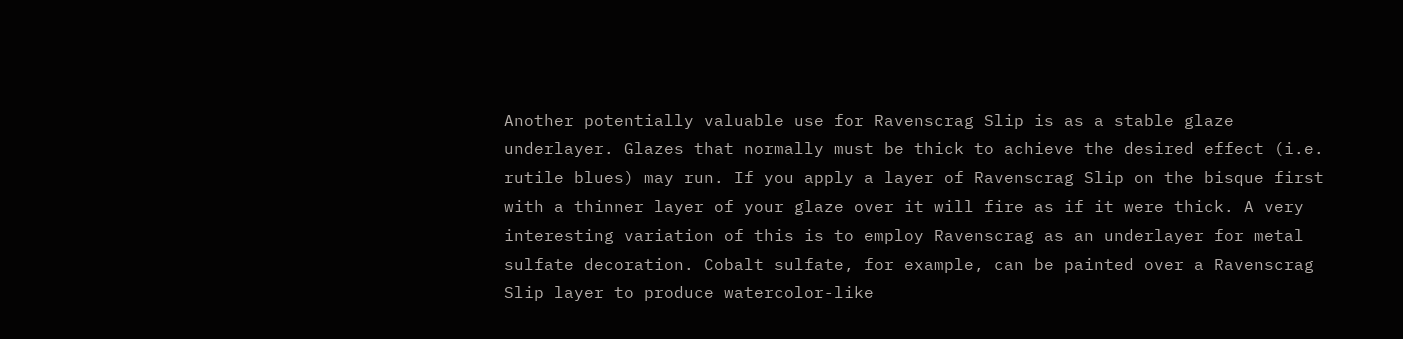Another potentially valuable use for Ravenscrag Slip is as a stable glaze underlayer. Glazes that normally must be thick to achieve the desired effect (i.e. rutile blues) may run. If you apply a layer of Ravenscrag Slip on the bisque first with a thinner layer of your glaze over it will fire as if it were thick. A very interesting variation of this is to employ Ravenscrag as an underlayer for metal sulfate decoration. Cobalt sulfate, for example, can be painted over a Ravenscrag Slip layer to produce watercolor-like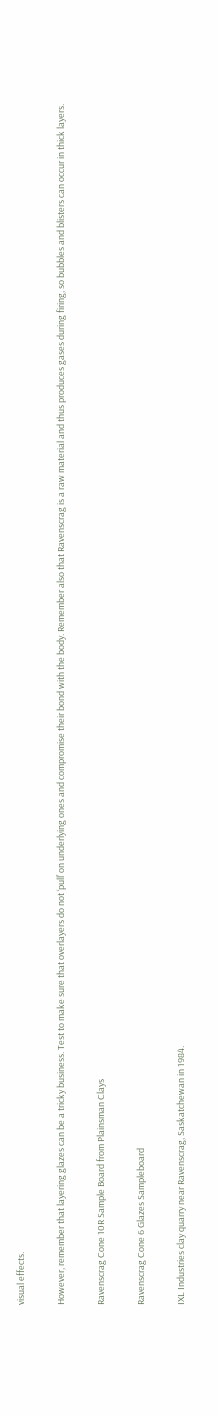visual effects.

However, remember that layering glazes can be a tricky business. Test to make sure that overlayers do not ‘pull’ on underlying ones and compromise their bond with the body. Remember also that Ravenscrag is a raw material and thus produces gases during firing, so bubbles and blisters can occur in thick layers.

Ravenscrag Cone 10R Sample Board from Plainsman Clays

Ravenscrag Cone 6 Glazes Sampleboard

IXL Industries clay quarry near Ravenscrag, Saskatchewan in 1984.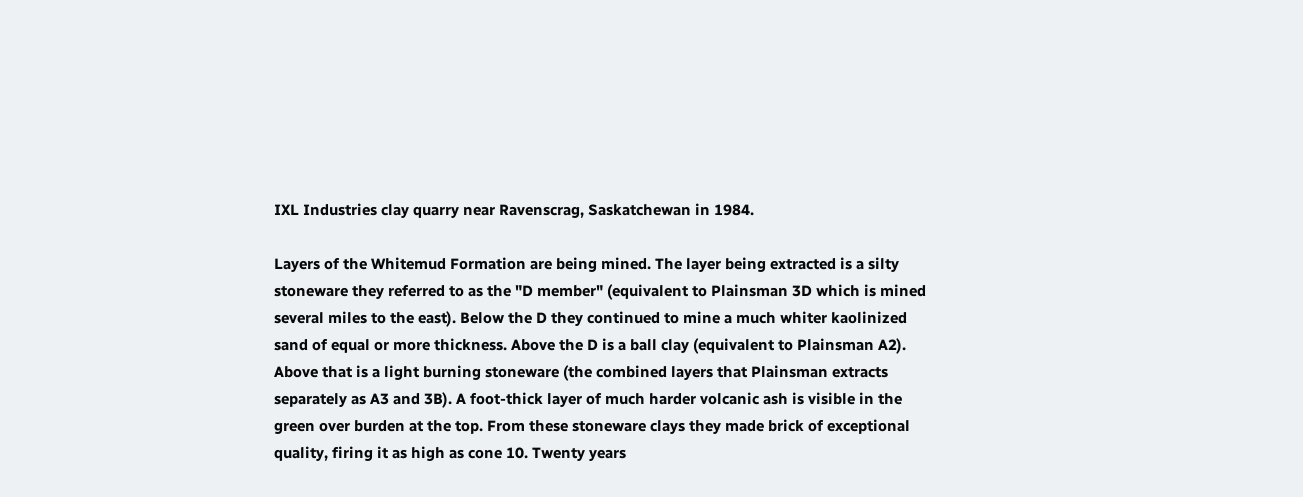IXL Industries clay quarry near Ravenscrag, Saskatchewan in 1984.

Layers of the Whitemud Formation are being mined. The layer being extracted is a silty stoneware they referred to as the "D member" (equivalent to Plainsman 3D which is mined several miles to the east). Below the D they continued to mine a much whiter kaolinized sand of equal or more thickness. Above the D is a ball clay (equivalent to Plainsman A2). Above that is a light burning stoneware (the combined layers that Plainsman extracts separately as A3 and 3B). A foot-thick layer of much harder volcanic ash is visible in the green over burden at the top. From these stoneware clays they made brick of exceptional quality, firing it as high as cone 10. Twenty years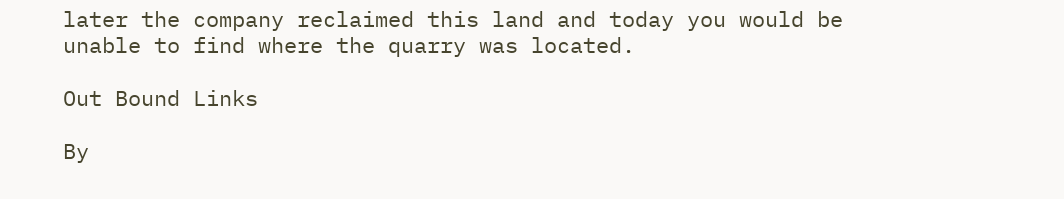later the company reclaimed this land and today you would be unable to find where the quarry was located.

Out Bound Links

By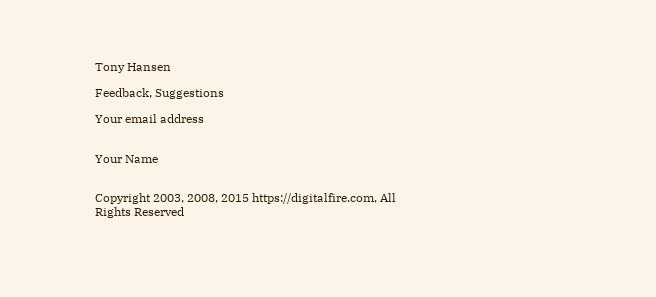Tony Hansen

Feedback, Suggestions

Your email address


Your Name


Copyright 2003, 2008, 2015 https://digitalfire.com, All Rights Reserved